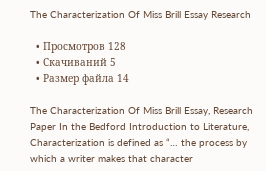The Characterization Of Miss Brill Essay Research

  • Просмотров 128
  • Скачиваний 5
  • Размер файла 14

The Characterization Of Miss Brill Essay, Research Paper In the Bedford Introduction to Literature, Characterization is defined as “… the process by which a writer makes that character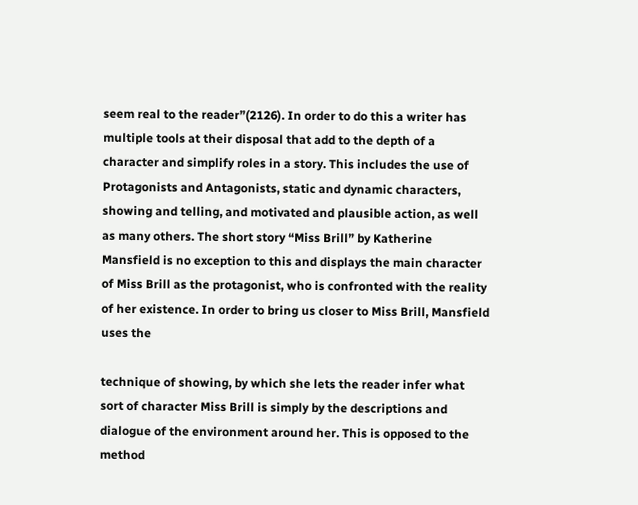seem real to the reader”(2126). In order to do this a writer has multiple tools at their disposal that add to the depth of a character and simplify roles in a story. This includes the use of Protagonists and Antagonists, static and dynamic characters, showing and telling, and motivated and plausible action, as well as many others. The short story “Miss Brill” by Katherine Mansfield is no exception to this and displays the main character of Miss Brill as the protagonist, who is confronted with the reality of her existence. In order to bring us closer to Miss Brill, Mansfield uses the

technique of showing, by which she lets the reader infer what sort of character Miss Brill is simply by the descriptions and dialogue of the environment around her. This is opposed to the method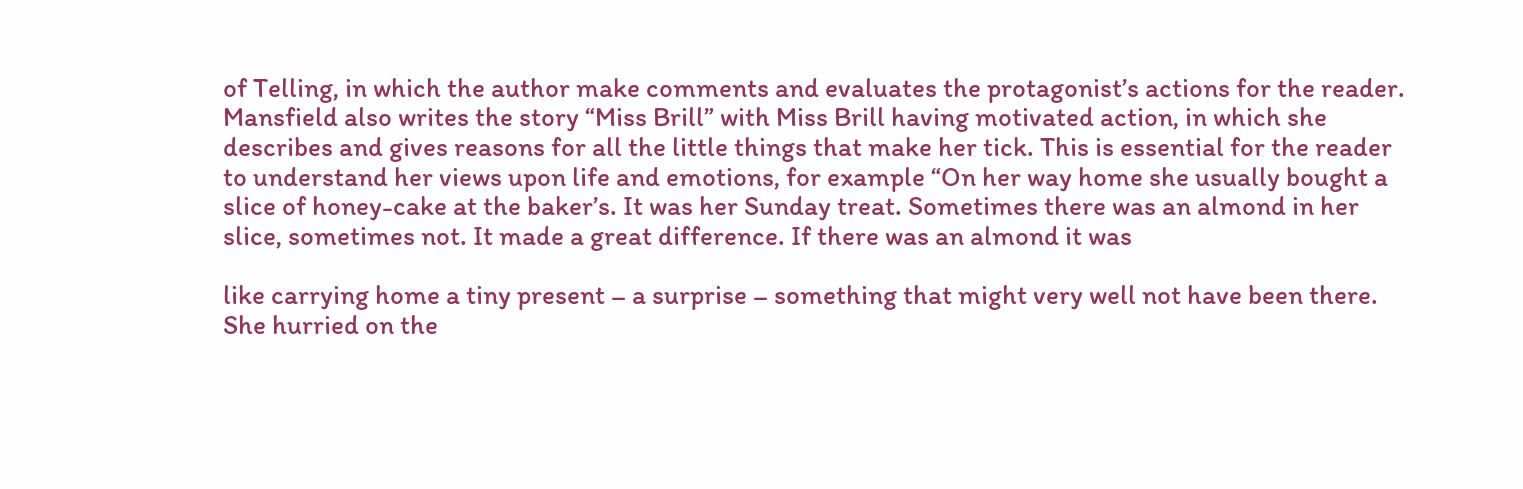of Telling, in which the author make comments and evaluates the protagonist’s actions for the reader. Mansfield also writes the story “Miss Brill” with Miss Brill having motivated action, in which she describes and gives reasons for all the little things that make her tick. This is essential for the reader to understand her views upon life and emotions, for example “On her way home she usually bought a slice of honey-cake at the baker’s. It was her Sunday treat. Sometimes there was an almond in her slice, sometimes not. It made a great difference. If there was an almond it was

like carrying home a tiny present – a surprise – something that might very well not have been there. She hurried on the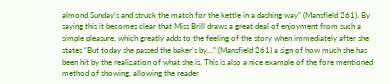almond Sunday’s and struck the match for the kettle in a dashing way” (Mansfield 261). By saying this it becomes clear that Miss Brill draws a great deal of enjoyment from such a simple pleasure, which greatly adds to the feeling of the story when immediately after she states “But today she passed the baker’s by…” (Mansfield 261) a sign of how much she has been hit by the realization of what she is. This is also a nice example of the fore mentioned method of showing, allowing the reader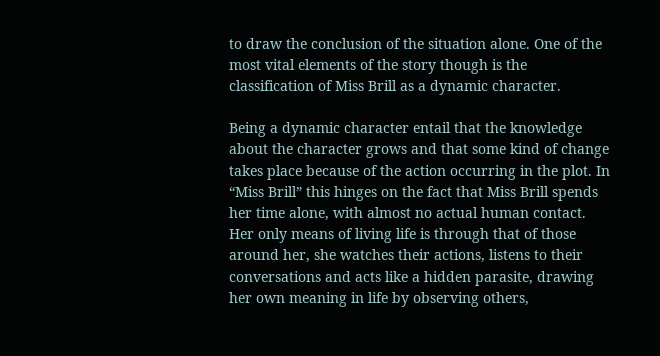to draw the conclusion of the situation alone. One of the most vital elements of the story though is the classification of Miss Brill as a dynamic character.

Being a dynamic character entail that the knowledge about the character grows and that some kind of change takes place because of the action occurring in the plot. In “Miss Brill” this hinges on the fact that Miss Brill spends her time alone, with almost no actual human contact. Her only means of living life is through that of those around her, she watches their actions, listens to their conversations and acts like a hidden parasite, drawing her own meaning in life by observing others,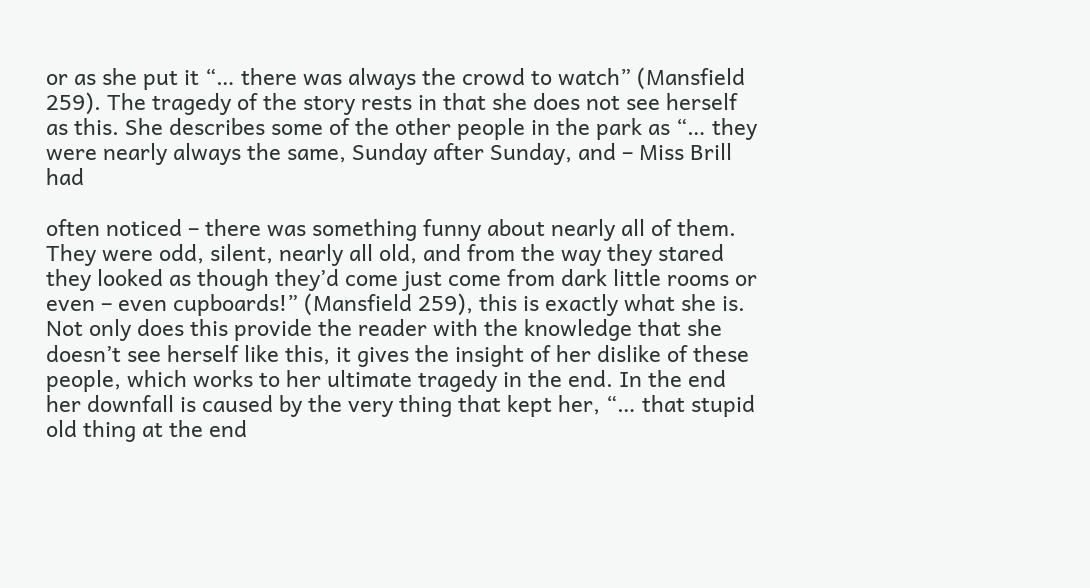or as she put it “… there was always the crowd to watch” (Mansfield 259). The tragedy of the story rests in that she does not see herself as this. She describes some of the other people in the park as “… they were nearly always the same, Sunday after Sunday, and – Miss Brill had

often noticed – there was something funny about nearly all of them. They were odd, silent, nearly all old, and from the way they stared they looked as though they’d come just come from dark little rooms or even – even cupboards!” (Mansfield 259), this is exactly what she is. Not only does this provide the reader with the knowledge that she doesn’t see herself like this, it gives the insight of her dislike of these people, which works to her ultimate tragedy in the end. In the end her downfall is caused by the very thing that kept her, “… that stupid old thing at the end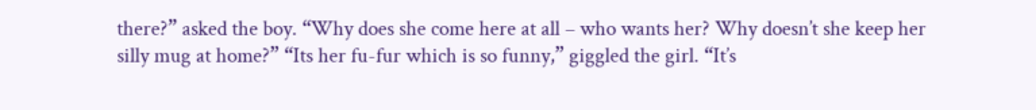there?” asked the boy. “Why does she come here at all – who wants her? Why doesn’t she keep her silly mug at home?” “Its her fu-fur which is so funny,” giggled the girl. “It’s